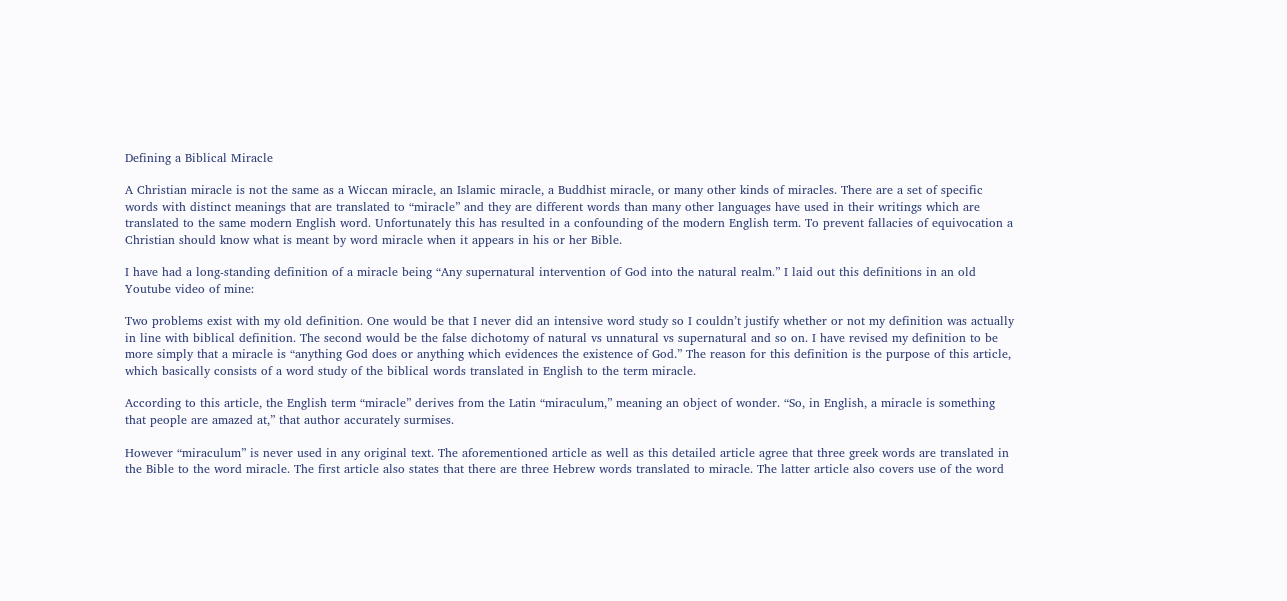Defining a Biblical Miracle

A Christian miracle is not the same as a Wiccan miracle, an Islamic miracle, a Buddhist miracle, or many other kinds of miracles. There are a set of specific words with distinct meanings that are translated to “miracle” and they are different words than many other languages have used in their writings which are translated to the same modern English word. Unfortunately this has resulted in a confounding of the modern English term. To prevent fallacies of equivocation a Christian should know what is meant by word miracle when it appears in his or her Bible.

I have had a long-standing definition of a miracle being “Any supernatural intervention of God into the natural realm.” I laid out this definitions in an old Youtube video of mine:

Two problems exist with my old definition. One would be that I never did an intensive word study so I couldn’t justify whether or not my definition was actually in line with biblical definition. The second would be the false dichotomy of natural vs unnatural vs supernatural and so on. I have revised my definition to be more simply that a miracle is “anything God does or anything which evidences the existence of God.” The reason for this definition is the purpose of this article, which basically consists of a word study of the biblical words translated in English to the term miracle.

According to this article, the English term “miracle” derives from the Latin “miraculum,” meaning an object of wonder. “So, in English, a miracle is something that people are amazed at,” that author accurately surmises.

However “miraculum” is never used in any original text. The aforementioned article as well as this detailed article agree that three greek words are translated in the Bible to the word miracle. The first article also states that there are three Hebrew words translated to miracle. The latter article also covers use of the word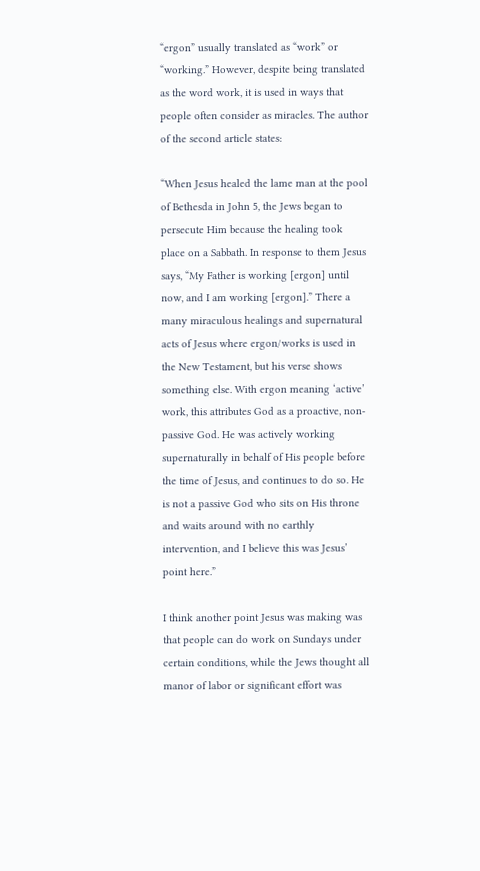“ergon” usually translated as “work” or “working.” However, despite being translated as the word work, it is used in ways that people often consider as miracles. The author of the second article states:

“When Jesus healed the lame man at the pool of Bethesda in John 5, the Jews began to persecute Him because the healing took place on a Sabbath. In response to them Jesus says, “My Father is working [ergon] until now, and I am working [ergon].” There a many miraculous healings and supernatural acts of Jesus where ergon/works is used in the New Testament, but his verse shows something else. With ergon meaning ‘active’ work, this attributes God as a proactive, non-passive God. He was actively working supernaturally in behalf of His people before the time of Jesus, and continues to do so. He is not a passive God who sits on His throne and waits around with no earthly intervention, and I believe this was Jesus’ point here.”

I think another point Jesus was making was that people can do work on Sundays under certain conditions, while the Jews thought all manor of labor or significant effort was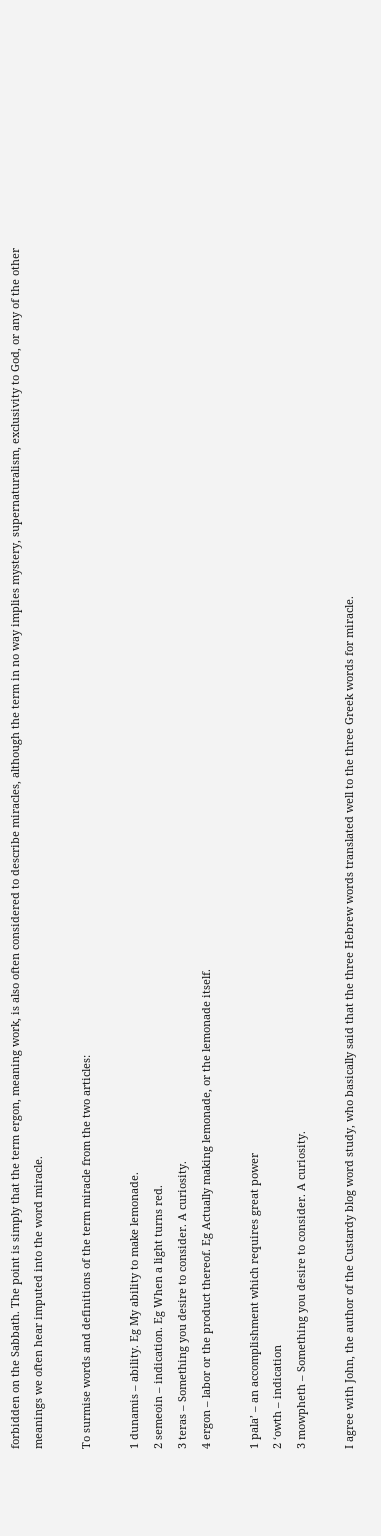forbidden on the Sabbath. The point is simply that the term ergon, meaning work, is also often considered to describe miracles, although the term in no way implies mystery, supernaturalism, exclusivity to God, or any of the other meanings we often hear imputed into the word miracle.

To surmise words and definitions of the term miracle from the two articles:

1 dunamis – ability. Eg My ability to make lemonade.
2 semeoin – indication. Eg When a light turns red.
3 teras – Something you desire to consider. A curiosity.
4 ergon – labor or the product thereof. Eg Actually making lemonade, or the lemonade itself.

1 pala’ – an accomplishment which requires great power
2 ‘owth – indication
3 mowpheth – Something you desire to consider. A curiosity.

I agree with John, the author of the Custardy blog word study, who basically said that the three Hebrew words translated well to the three Greek words for miracle.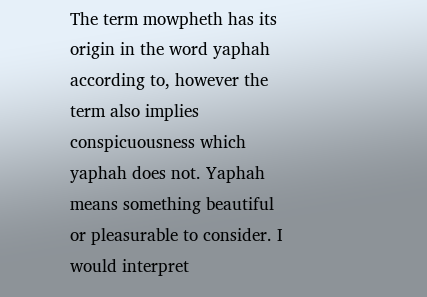The term mowpheth has its origin in the word yaphah according to, however the term also implies conspicuousness which yaphah does not. Yaphah means something beautiful or pleasurable to consider. I would interpret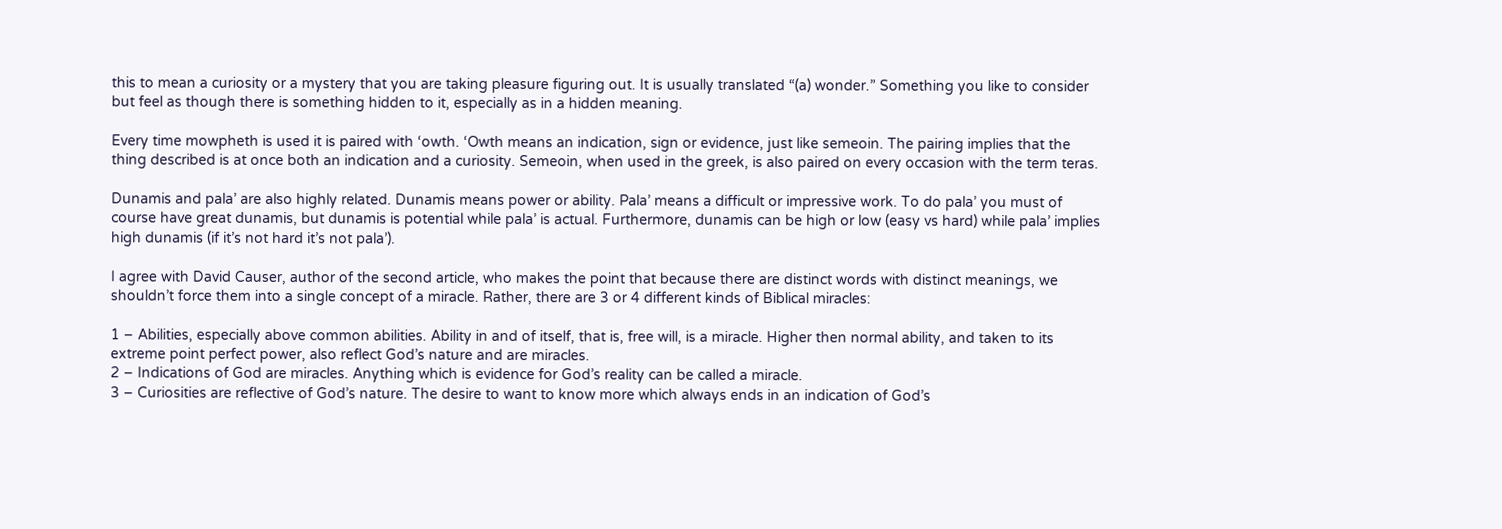this to mean a curiosity or a mystery that you are taking pleasure figuring out. It is usually translated “(a) wonder.” Something you like to consider but feel as though there is something hidden to it, especially as in a hidden meaning.

Every time mowpheth is used it is paired with ‘owth. ‘Owth means an indication, sign or evidence, just like semeoin. The pairing implies that the thing described is at once both an indication and a curiosity. Semeoin, when used in the greek, is also paired on every occasion with the term teras.

Dunamis and pala’ are also highly related. Dunamis means power or ability. Pala’ means a difficult or impressive work. To do pala’ you must of course have great dunamis, but dunamis is potential while pala’ is actual. Furthermore, dunamis can be high or low (easy vs hard) while pala’ implies high dunamis (if it’s not hard it’s not pala’).

I agree with David Causer, author of the second article, who makes the point that because there are distinct words with distinct meanings, we shouldn’t force them into a single concept of a miracle. Rather, there are 3 or 4 different kinds of Biblical miracles:

1 – Abilities, especially above common abilities. Ability in and of itself, that is, free will, is a miracle. Higher then normal ability, and taken to its extreme point perfect power, also reflect God’s nature and are miracles.
2 – Indications of God are miracles. Anything which is evidence for God’s reality can be called a miracle.
3 – Curiosities are reflective of God’s nature. The desire to want to know more which always ends in an indication of God’s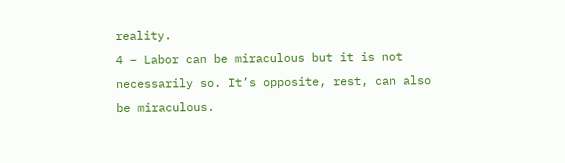reality.
4 – Labor can be miraculous but it is not necessarily so. It’s opposite, rest, can also be miraculous.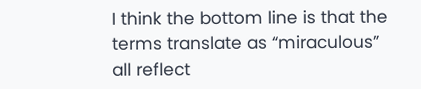I think the bottom line is that the terms translate as “miraculous” all reflect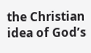the Christian idea of God’s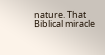nature. That Biblical miracle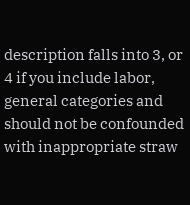description falls into 3, or 4 if you include labor, general categories and should not be confounded with inappropriate straw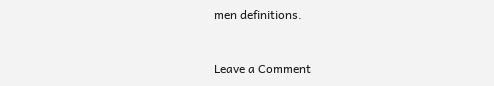men definitions.


Leave a Comment